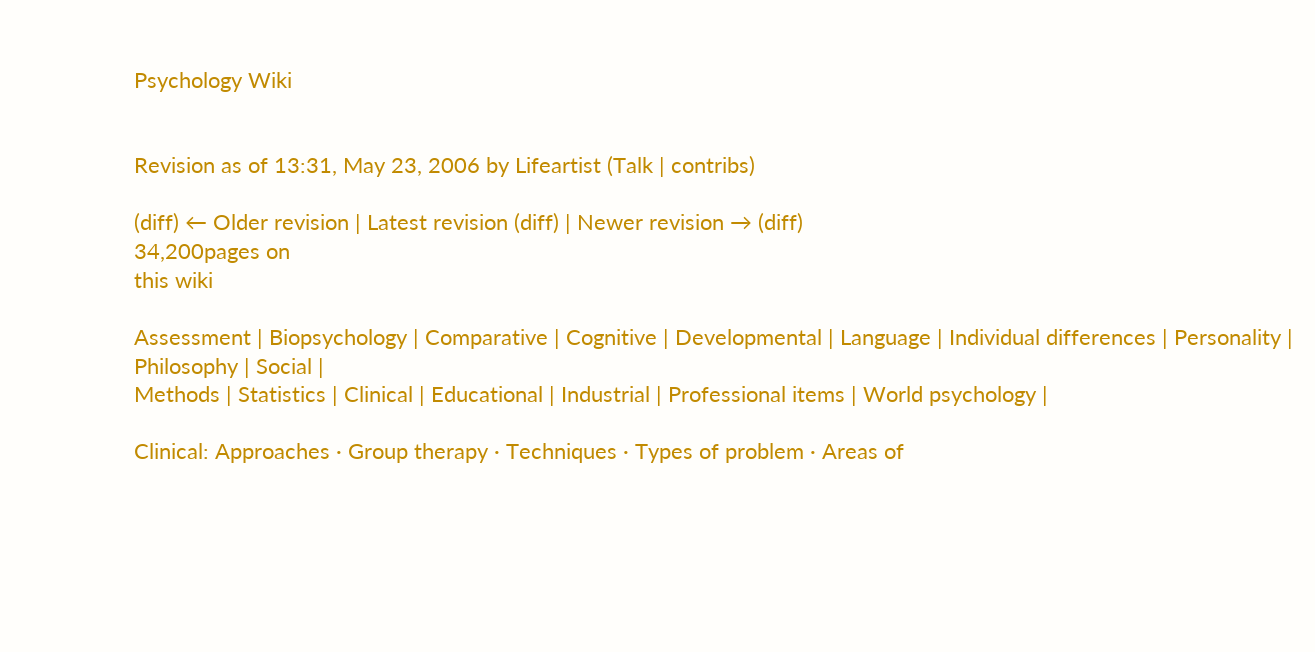Psychology Wiki


Revision as of 13:31, May 23, 2006 by Lifeartist (Talk | contribs)

(diff) ← Older revision | Latest revision (diff) | Newer revision → (diff)
34,200pages on
this wiki

Assessment | Biopsychology | Comparative | Cognitive | Developmental | Language | Individual differences | Personality | Philosophy | Social |
Methods | Statistics | Clinical | Educational | Industrial | Professional items | World psychology |

Clinical: Approaches · Group therapy · Techniques · Types of problem · Areas of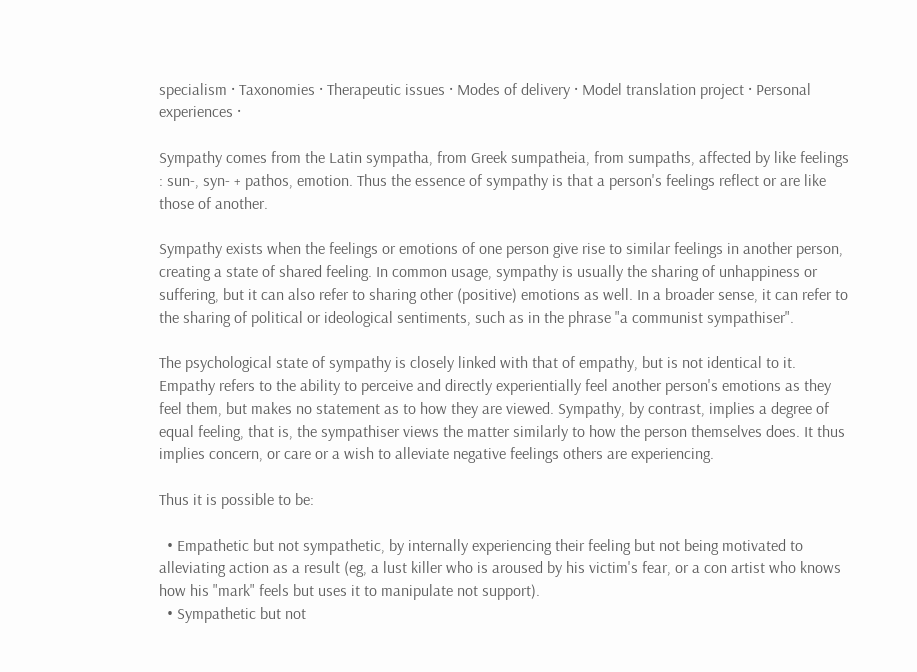specialism · Taxonomies · Therapeutic issues · Modes of delivery · Model translation project · Personal experiences ·

Sympathy comes from the Latin sympatha, from Greek sumpatheia, from sumpaths, affected by like feelings  : sun-, syn- + pathos, emotion. Thus the essence of sympathy is that a person's feelings reflect or are like those of another.

Sympathy exists when the feelings or emotions of one person give rise to similar feelings in another person, creating a state of shared feeling. In common usage, sympathy is usually the sharing of unhappiness or suffering, but it can also refer to sharing other (positive) emotions as well. In a broader sense, it can refer to the sharing of political or ideological sentiments, such as in the phrase "a communist sympathiser".

The psychological state of sympathy is closely linked with that of empathy, but is not identical to it. Empathy refers to the ability to perceive and directly experientially feel another person's emotions as they feel them, but makes no statement as to how they are viewed. Sympathy, by contrast, implies a degree of equal feeling, that is, the sympathiser views the matter similarly to how the person themselves does. It thus implies concern, or care or a wish to alleviate negative feelings others are experiencing.

Thus it is possible to be:

  • Empathetic but not sympathetic, by internally experiencing their feeling but not being motivated to alleviating action as a result (eg, a lust killer who is aroused by his victim's fear, or a con artist who knows how his "mark" feels but uses it to manipulate not support).
  • Sympathetic but not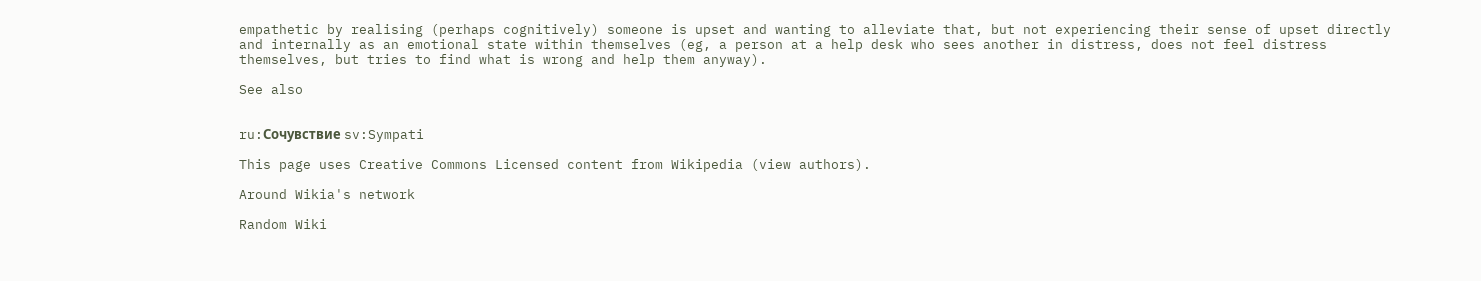empathetic by realising (perhaps cognitively) someone is upset and wanting to alleviate that, but not experiencing their sense of upset directly and internally as an emotional state within themselves (eg, a person at a help desk who sees another in distress, does not feel distress themselves, but tries to find what is wrong and help them anyway).

See also


ru:Сочувствие sv:Sympati

This page uses Creative Commons Licensed content from Wikipedia (view authors).

Around Wikia's network

Random Wiki